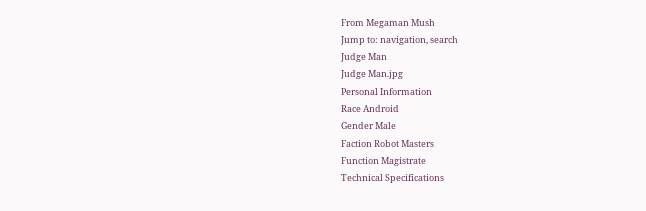From Megaman Mush
Jump to: navigation, search
Judge Man
Judge Man.jpg
Personal Information
Race Android
Gender Male
Faction Robot Masters
Function Magistrate
Technical Specifications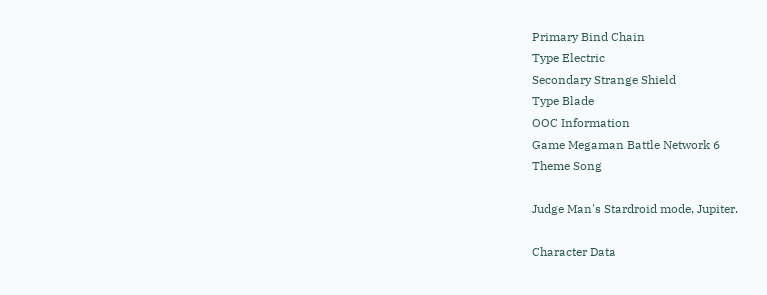Primary Bind Chain
Type Electric
Secondary Strange Shield
Type Blade
OOC Information
Game Megaman Battle Network 6
Theme Song

Judge Man's Stardroid mode, Jupiter.

Character Data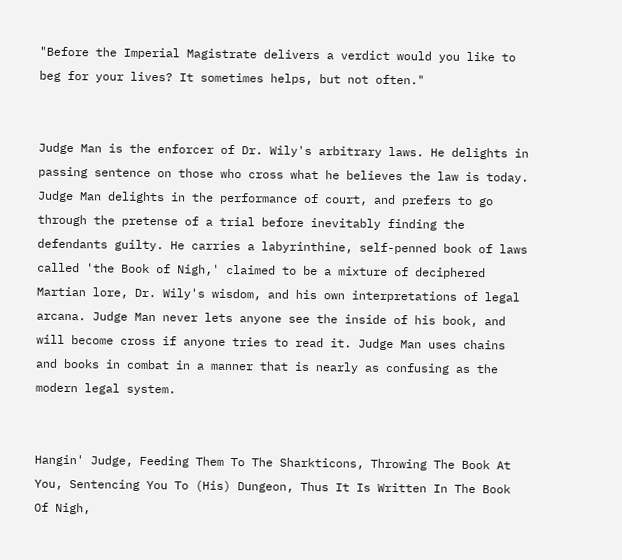"Before the Imperial Magistrate delivers a verdict would you like to beg for your lives? It sometimes helps, but not often."


Judge Man is the enforcer of Dr. Wily's arbitrary laws. He delights in passing sentence on those who cross what he believes the law is today. Judge Man delights in the performance of court, and prefers to go through the pretense of a trial before inevitably finding the defendants guilty. He carries a labyrinthine, self-penned book of laws called 'the Book of Nigh,' claimed to be a mixture of deciphered Martian lore, Dr. Wily's wisdom, and his own interpretations of legal arcana. Judge Man never lets anyone see the inside of his book, and will become cross if anyone tries to read it. Judge Man uses chains and books in combat in a manner that is nearly as confusing as the modern legal system.


Hangin' Judge, Feeding Them To The Sharkticons, Throwing The Book At You, Sentencing You To (His) Dungeon, Thus It Is Written In The Book Of Nigh,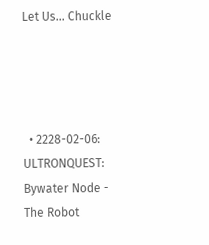Let Us... Chuckle




  • 2228-02-06: ULTRONQUEST: Bywater Node - The Robot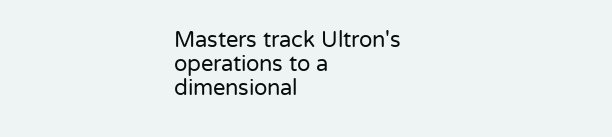Masters track Ultron's operations to a dimensional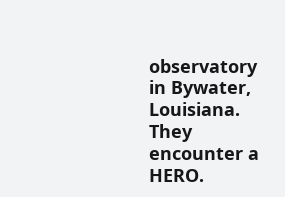observatory in Bywater, Louisiana. They encounter a HERO.